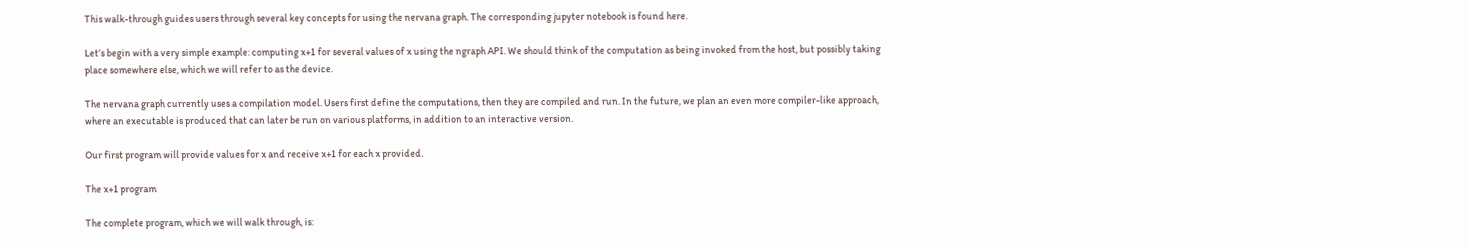This walk-through guides users through several key concepts for using the nervana graph. The corresponding jupyter notebook is found here.

Let’s begin with a very simple example: computing x+1 for several values of x using the ngraph API. We should think of the computation as being invoked from the host, but possibly taking place somewhere else, which we will refer to as the device.

The nervana graph currently uses a compilation model. Users first define the computations, then they are compiled and run. In the future, we plan an even more compiler-like approach, where an executable is produced that can later be run on various platforms, in addition to an interactive version.

Our first program will provide values for x and receive x+1 for each x provided.

The x+1 program

The complete program, which we will walk through, is: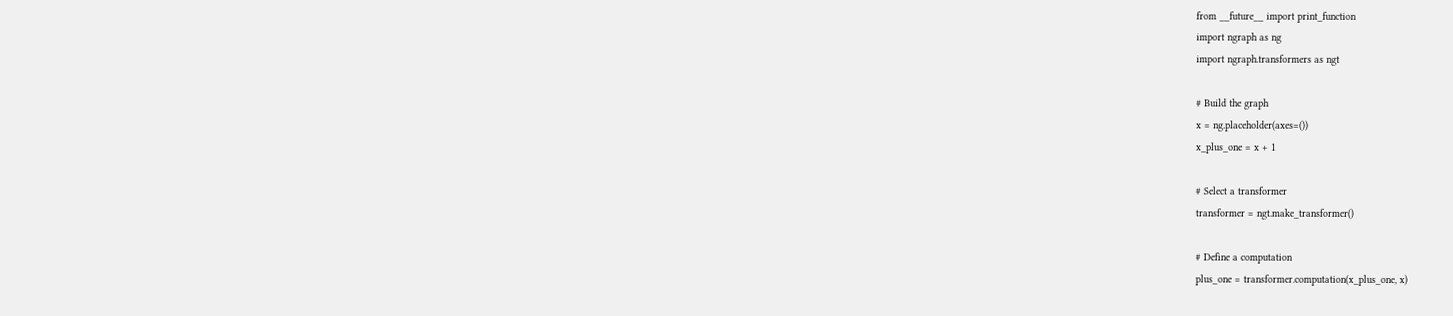from __future__ import print_function
import ngraph as ng
import ngraph.transformers as ngt

# Build the graph
x = ng.placeholder(axes=())
x_plus_one = x + 1

# Select a transformer
transformer = ngt.make_transformer()

# Define a computation
plus_one = transformer.computation(x_plus_one, x)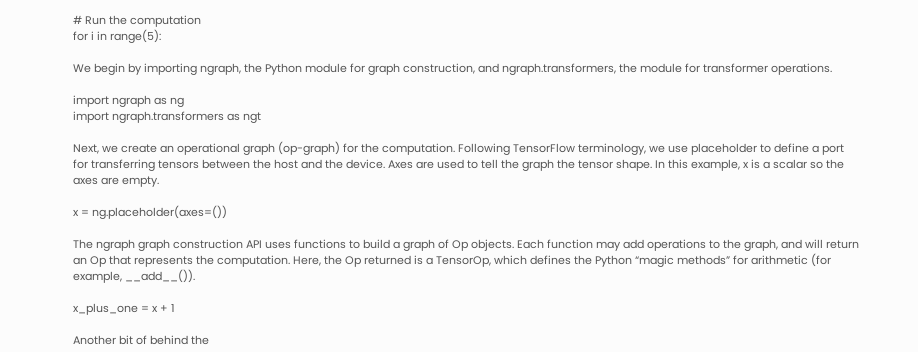# Run the computation
for i in range(5):

We begin by importing ngraph, the Python module for graph construction, and ngraph.transformers, the module for transformer operations.

import ngraph as ng
import ngraph.transformers as ngt

Next, we create an operational graph (op-graph) for the computation. Following TensorFlow terminology, we use placeholder to define a port for transferring tensors between the host and the device. Axes are used to tell the graph the tensor shape. In this example, x is a scalar so the axes are empty.

x = ng.placeholder(axes=())

The ngraph graph construction API uses functions to build a graph of Op objects. Each function may add operations to the graph, and will return an Op that represents the computation. Here, the Op returned is a TensorOp, which defines the Python “magic methods” for arithmetic (for example, __add__()).

x_plus_one = x + 1

Another bit of behind the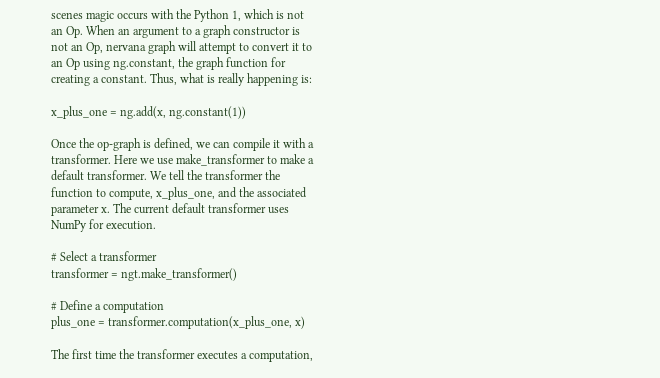scenes magic occurs with the Python 1, which is not an Op. When an argument to a graph constructor is not an Op, nervana graph will attempt to convert it to an Op using ng.constant, the graph function for creating a constant. Thus, what is really happening is:

x_plus_one = ng.add(x, ng.constant(1))

Once the op-graph is defined, we can compile it with a transformer. Here we use make_transformer to make a default transformer. We tell the transformer the function to compute, x_plus_one, and the associated parameter x. The current default transformer uses NumPy for execution.

# Select a transformer
transformer = ngt.make_transformer()

# Define a computation
plus_one = transformer.computation(x_plus_one, x)

The first time the transformer executes a computation,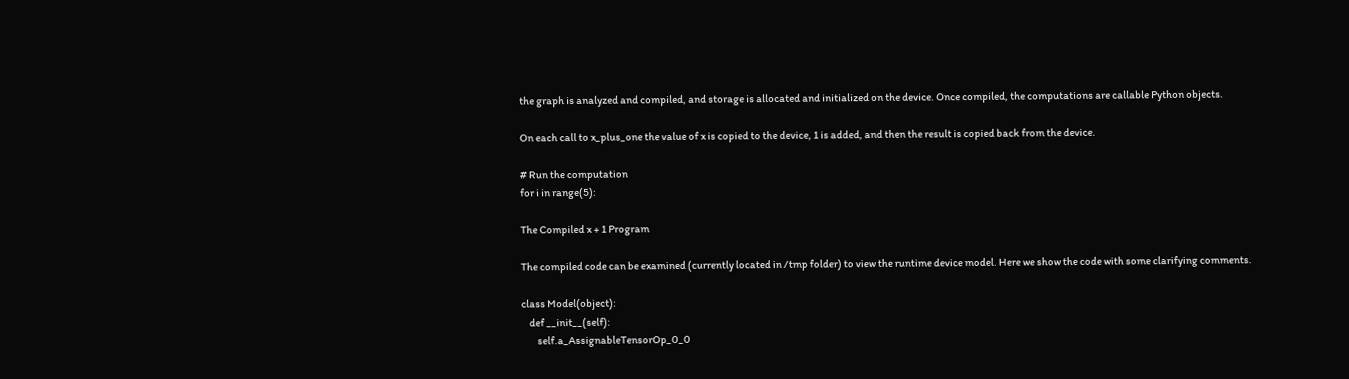the graph is analyzed and compiled, and storage is allocated and initialized on the device. Once compiled, the computations are callable Python objects.

On each call to x_plus_one the value of x is copied to the device, 1 is added, and then the result is copied back from the device.

# Run the computation
for i in range(5):

The Compiled x + 1 Program

The compiled code can be examined (currently located in /tmp folder) to view the runtime device model. Here we show the code with some clarifying comments.

class Model(object):
    def __init__(self):
        self.a_AssignableTensorOp_0_0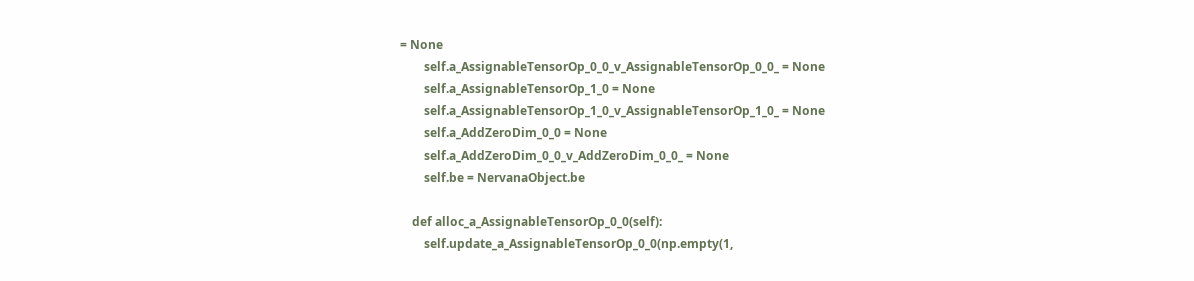= None
        self.a_AssignableTensorOp_0_0_v_AssignableTensorOp_0_0_ = None
        self.a_AssignableTensorOp_1_0 = None
        self.a_AssignableTensorOp_1_0_v_AssignableTensorOp_1_0_ = None
        self.a_AddZeroDim_0_0 = None
        self.a_AddZeroDim_0_0_v_AddZeroDim_0_0_ = None
        self.be = NervanaObject.be

    def alloc_a_AssignableTensorOp_0_0(self):
        self.update_a_AssignableTensorOp_0_0(np.empty(1,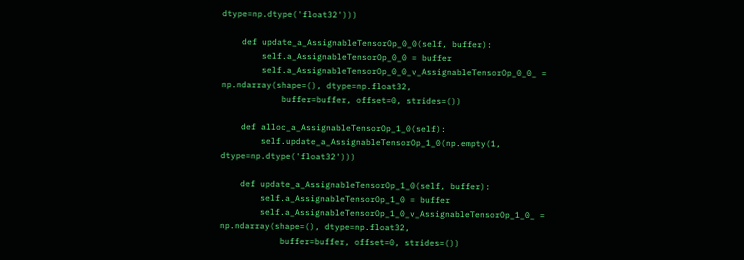dtype=np.dtype('float32')))

    def update_a_AssignableTensorOp_0_0(self, buffer):
        self.a_AssignableTensorOp_0_0 = buffer
        self.a_AssignableTensorOp_0_0_v_AssignableTensorOp_0_0_ = np.ndarray(shape=(), dtype=np.float32,
            buffer=buffer, offset=0, strides=())

    def alloc_a_AssignableTensorOp_1_0(self):
        self.update_a_AssignableTensorOp_1_0(np.empty(1, dtype=np.dtype('float32')))

    def update_a_AssignableTensorOp_1_0(self, buffer):
        self.a_AssignableTensorOp_1_0 = buffer
        self.a_AssignableTensorOp_1_0_v_AssignableTensorOp_1_0_ = np.ndarray(shape=(), dtype=np.float32,
            buffer=buffer, offset=0, strides=())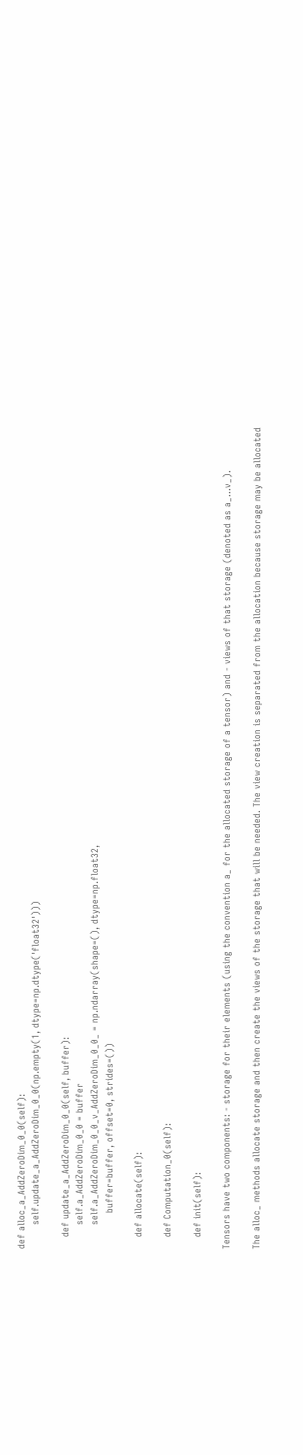def alloc_a_AddZeroDim_0_0(self):
        self.update_a_AddZeroDim_0_0(np.empty(1, dtype=np.dtype('float32')))

    def update_a_AddZeroDim_0_0(self, buffer):
        self.a_AddZeroDim_0_0 = buffer
        self.a_AddZeroDim_0_0_v_AddZeroDim_0_0_ = np.ndarray(shape=(), dtype=np.float32,
            buffer=buffer, offset=0, strides=())

    def allocate(self):

    def Computation_0(self):

    def init(self):

Tensors have two components: - storage for their elements (using the convention a_ for the allocated storage of a tensor) and - views of that storage (denoted as a_...v_).

The alloc_ methods allocate storage and then create the views of the storage that will be needed. The view creation is separated from the allocation because storage may be allocated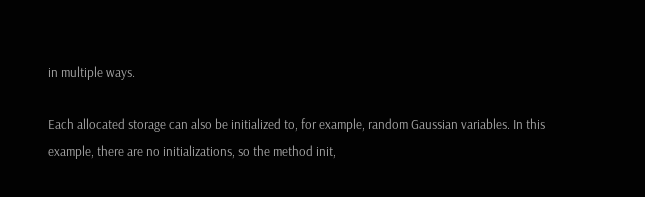in multiple ways.

Each allocated storage can also be initialized to, for example, random Gaussian variables. In this example, there are no initializations, so the method init,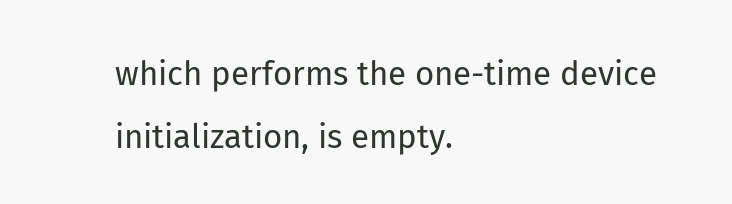which performs the one-time device initialization, is empty.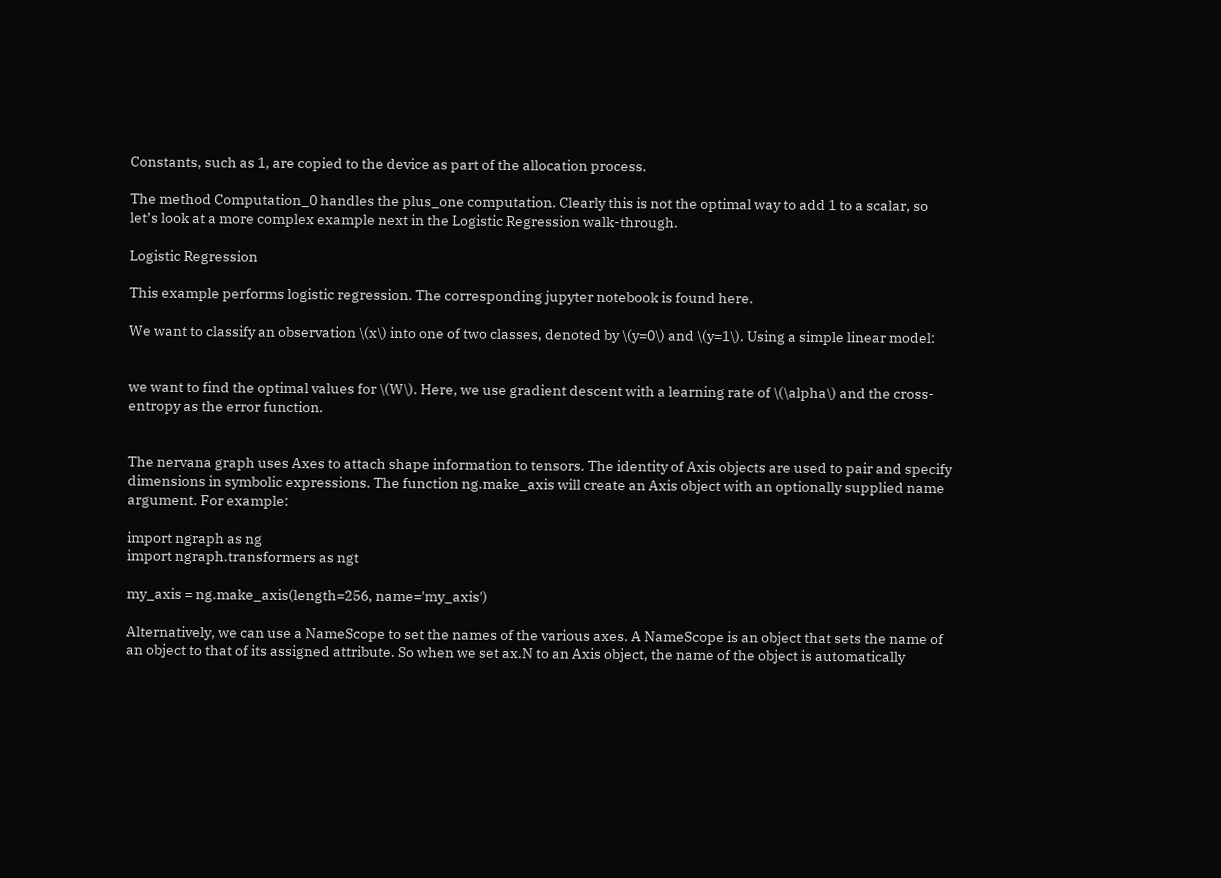Constants, such as 1, are copied to the device as part of the allocation process.

The method Computation_0 handles the plus_one computation. Clearly this is not the optimal way to add 1 to a scalar, so let’s look at a more complex example next in the Logistic Regression walk-through.

Logistic Regression

This example performs logistic regression. The corresponding jupyter notebook is found here.

We want to classify an observation \(x\) into one of two classes, denoted by \(y=0\) and \(y=1\). Using a simple linear model:


we want to find the optimal values for \(W\). Here, we use gradient descent with a learning rate of \(\alpha\) and the cross-entropy as the error function.


The nervana graph uses Axes to attach shape information to tensors. The identity of Axis objects are used to pair and specify dimensions in symbolic expressions. The function ng.make_axis will create an Axis object with an optionally supplied name argument. For example:

import ngraph as ng
import ngraph.transformers as ngt

my_axis = ng.make_axis(length=256, name='my_axis')

Alternatively, we can use a NameScope to set the names of the various axes. A NameScope is an object that sets the name of an object to that of its assigned attribute. So when we set ax.N to an Axis object, the name of the object is automatically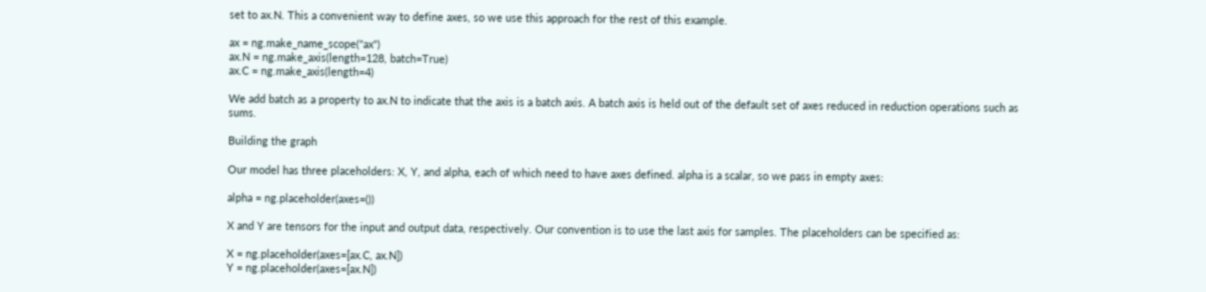set to ax.N. This a convenient way to define axes, so we use this approach for the rest of this example.

ax = ng.make_name_scope("ax")
ax.N = ng.make_axis(length=128, batch=True)
ax.C = ng.make_axis(length=4)

We add batch as a property to ax.N to indicate that the axis is a batch axis. A batch axis is held out of the default set of axes reduced in reduction operations such as sums.

Building the graph

Our model has three placeholders: X, Y, and alpha, each of which need to have axes defined. alpha is a scalar, so we pass in empty axes:

alpha = ng.placeholder(axes=())

X and Y are tensors for the input and output data, respectively. Our convention is to use the last axis for samples. The placeholders can be specified as:

X = ng.placeholder(axes=[ax.C, ax.N])
Y = ng.placeholder(axes=[ax.N])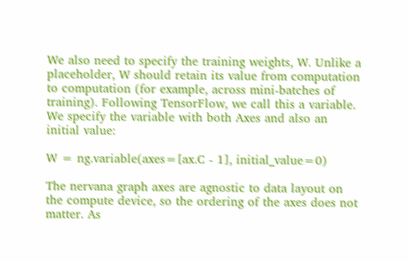We also need to specify the training weights, W. Unlike a placeholder, W should retain its value from computation to computation (for example, across mini-batches of training). Following TensorFlow, we call this a variable. We specify the variable with both Axes and also an initial value:

W = ng.variable(axes=[ax.C - 1], initial_value=0)

The nervana graph axes are agnostic to data layout on the compute device, so the ordering of the axes does not matter. As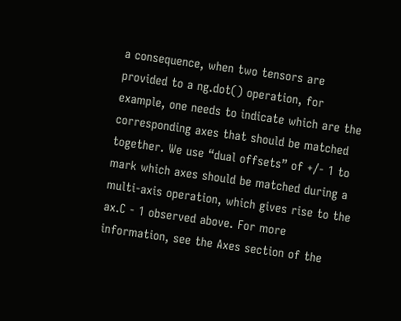a consequence, when two tensors are provided to a ng.dot() operation, for example, one needs to indicate which are the corresponding axes that should be matched together. We use “dual offsets” of +/- 1 to mark which axes should be matched during a multi-axis operation, which gives rise to the ax.C - 1 observed above. For more information, see the Axes section of the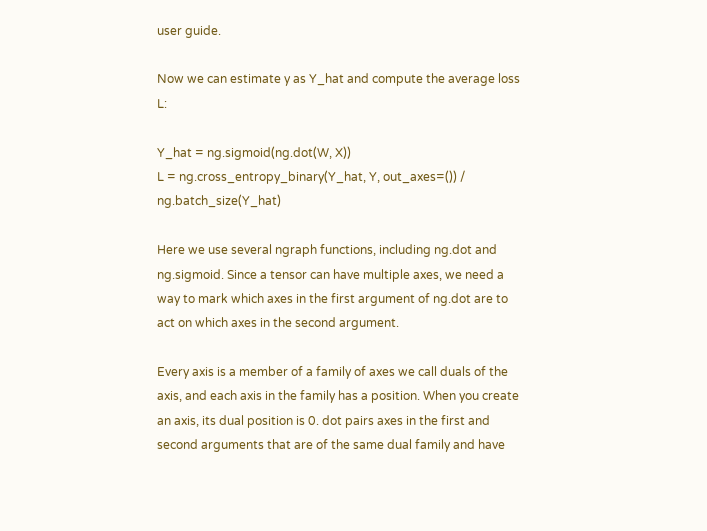user guide.

Now we can estimate y as Y_hat and compute the average loss L:

Y_hat = ng.sigmoid(ng.dot(W, X))
L = ng.cross_entropy_binary(Y_hat, Y, out_axes=()) / ng.batch_size(Y_hat)

Here we use several ngraph functions, including ng.dot and ng.sigmoid. Since a tensor can have multiple axes, we need a way to mark which axes in the first argument of ng.dot are to act on which axes in the second argument.

Every axis is a member of a family of axes we call duals of the axis, and each axis in the family has a position. When you create an axis, its dual position is 0. dot pairs axes in the first and second arguments that are of the same dual family and have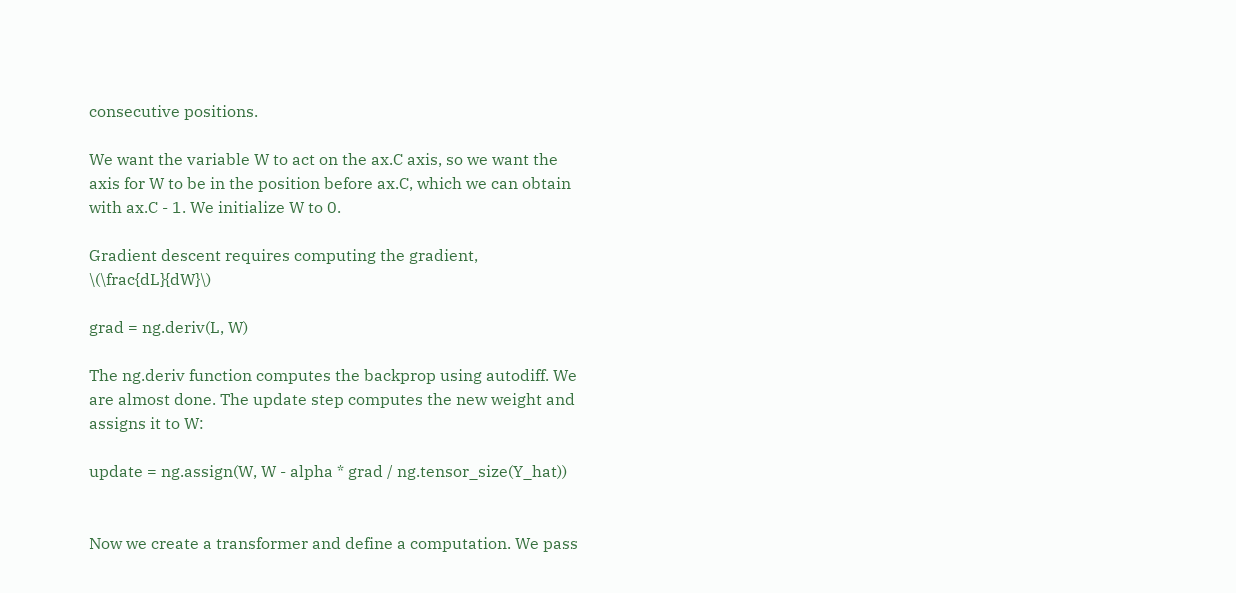consecutive positions.

We want the variable W to act on the ax.C axis, so we want the axis for W to be in the position before ax.C, which we can obtain with ax.C - 1. We initialize W to 0.

Gradient descent requires computing the gradient, \(\frac{dL}{dW}\)

grad = ng.deriv(L, W)

The ng.deriv function computes the backprop using autodiff. We are almost done. The update step computes the new weight and assigns it to W:

update = ng.assign(W, W - alpha * grad / ng.tensor_size(Y_hat))


Now we create a transformer and define a computation. We pass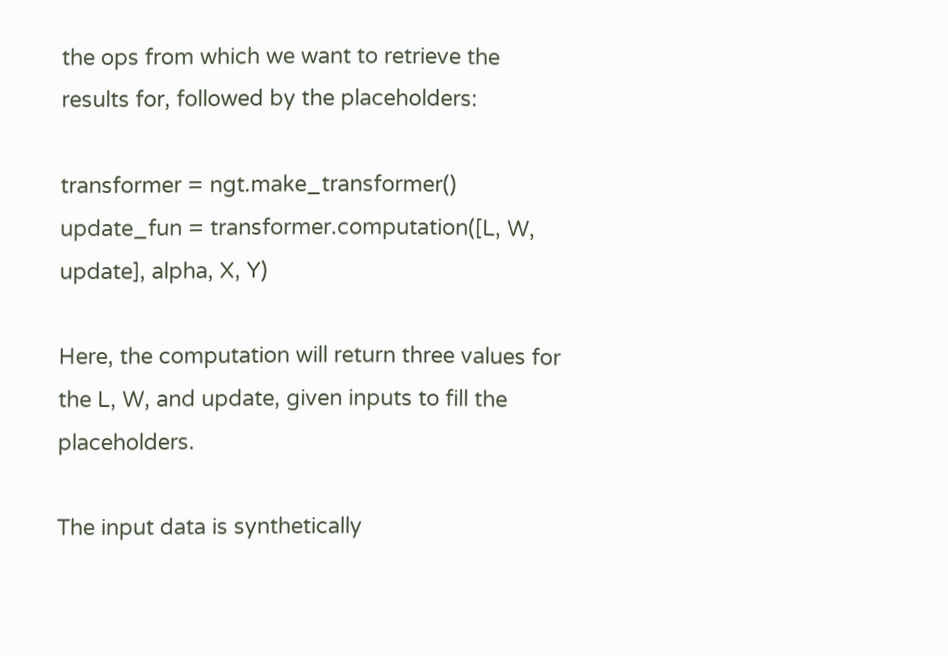the ops from which we want to retrieve the results for, followed by the placeholders:

transformer = ngt.make_transformer()
update_fun = transformer.computation([L, W, update], alpha, X, Y)

Here, the computation will return three values for the L, W, and update, given inputs to fill the placeholders.

The input data is synthetically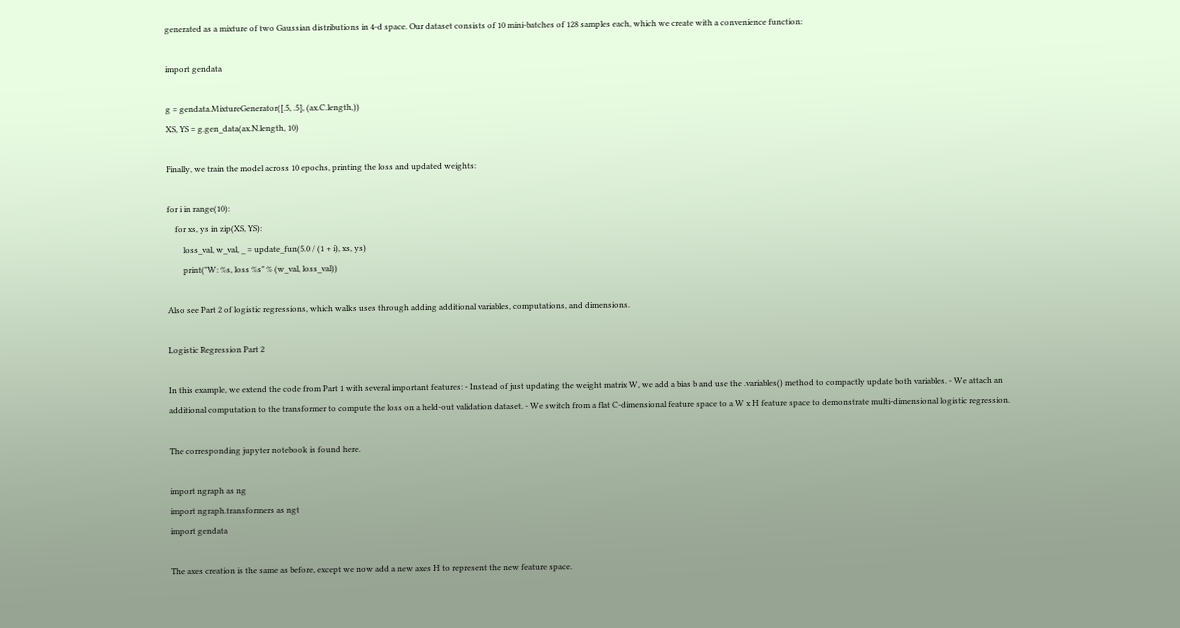generated as a mixture of two Gaussian distributions in 4-d space. Our dataset consists of 10 mini-batches of 128 samples each, which we create with a convenience function:

import gendata

g = gendata.MixtureGenerator([.5, .5], (ax.C.length,))
XS, YS = g.gen_data(ax.N.length, 10)

Finally, we train the model across 10 epochs, printing the loss and updated weights:

for i in range(10):
    for xs, ys in zip(XS, YS):
        loss_val, w_val, _ = update_fun(5.0 / (1 + i), xs, ys)
        print("W: %s, loss %s" % (w_val, loss_val))

Also see Part 2 of logistic regressions, which walks uses through adding additional variables, computations, and dimensions.

Logistic Regression Part 2

In this example, we extend the code from Part 1 with several important features: - Instead of just updating the weight matrix W, we add a bias b and use the .variables() method to compactly update both variables. - We attach an additional computation to the transformer to compute the loss on a held-out validation dataset. - We switch from a flat C-dimensional feature space to a W x H feature space to demonstrate multi-dimensional logistic regression.

The corresponding jupyter notebook is found here.

import ngraph as ng
import ngraph.transformers as ngt
import gendata

The axes creation is the same as before, except we now add a new axes H to represent the new feature space.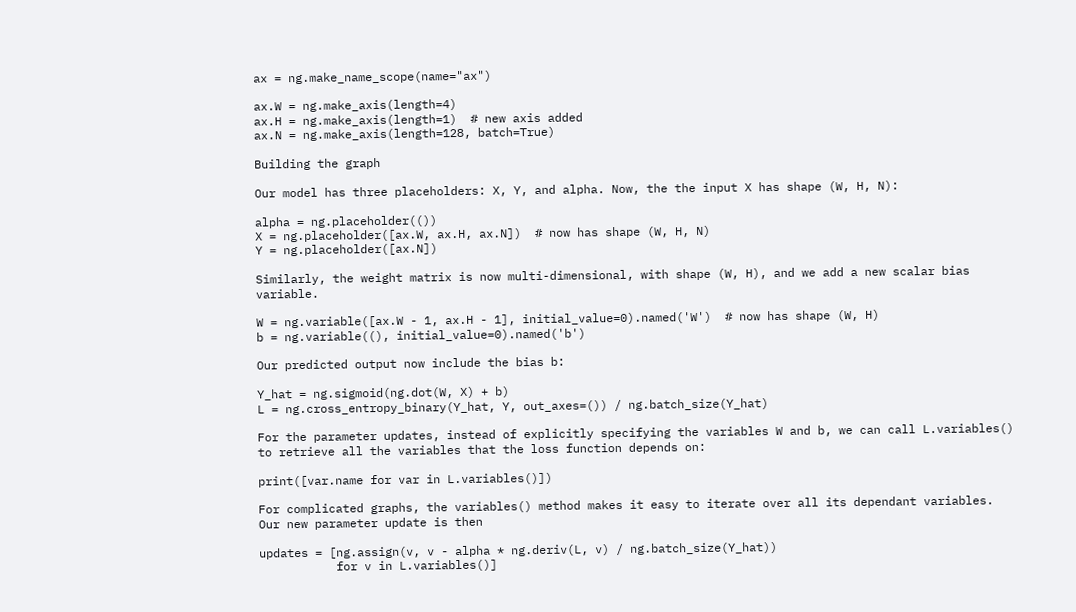ax = ng.make_name_scope(name="ax")

ax.W = ng.make_axis(length=4)
ax.H = ng.make_axis(length=1)  # new axis added
ax.N = ng.make_axis(length=128, batch=True)

Building the graph

Our model has three placeholders: X, Y, and alpha. Now, the the input X has shape (W, H, N):

alpha = ng.placeholder(())
X = ng.placeholder([ax.W, ax.H, ax.N])  # now has shape (W, H, N)
Y = ng.placeholder([ax.N])

Similarly, the weight matrix is now multi-dimensional, with shape (W, H), and we add a new scalar bias variable.

W = ng.variable([ax.W - 1, ax.H - 1], initial_value=0).named('W')  # now has shape (W, H)
b = ng.variable((), initial_value=0).named('b')

Our predicted output now include the bias b:

Y_hat = ng.sigmoid(ng.dot(W, X) + b)
L = ng.cross_entropy_binary(Y_hat, Y, out_axes=()) / ng.batch_size(Y_hat)

For the parameter updates, instead of explicitly specifying the variables W and b, we can call L.variables() to retrieve all the variables that the loss function depends on:

print([var.name for var in L.variables()])

For complicated graphs, the variables() method makes it easy to iterate over all its dependant variables. Our new parameter update is then

updates = [ng.assign(v, v - alpha * ng.deriv(L, v) / ng.batch_size(Y_hat))
           for v in L.variables()]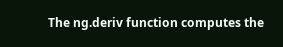The ng.deriv function computes the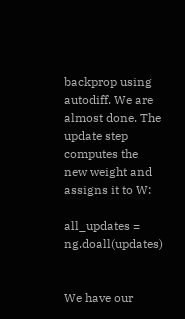backprop using autodiff. We are almost done. The update step computes the new weight and assigns it to W:

all_updates = ng.doall(updates)


We have our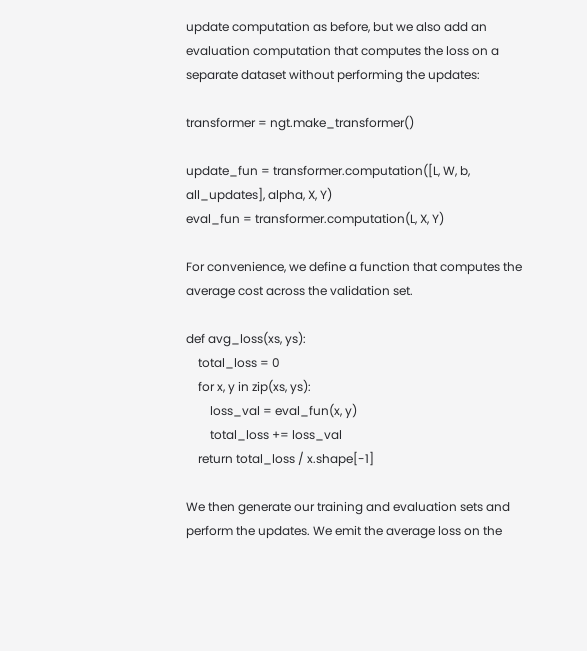update computation as before, but we also add an evaluation computation that computes the loss on a separate dataset without performing the updates:

transformer = ngt.make_transformer()

update_fun = transformer.computation([L, W, b, all_updates], alpha, X, Y)
eval_fun = transformer.computation(L, X, Y)

For convenience, we define a function that computes the average cost across the validation set.

def avg_loss(xs, ys):
    total_loss = 0
    for x, y in zip(xs, ys):
        loss_val = eval_fun(x, y)
        total_loss += loss_val
    return total_loss / x.shape[-1]

We then generate our training and evaluation sets and perform the updates. We emit the average loss on the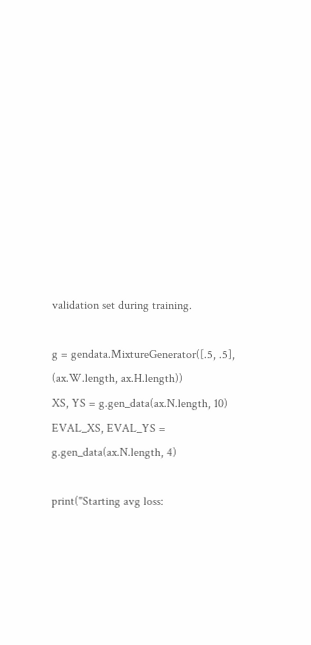validation set during training.

g = gendata.MixtureGenerator([.5, .5], (ax.W.length, ax.H.length))
XS, YS = g.gen_data(ax.N.length, 10)
EVAL_XS, EVAL_YS = g.gen_data(ax.N.length, 4)

print("Starting avg loss: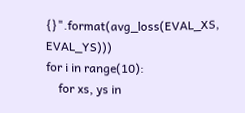{}".format(avg_loss(EVAL_XS, EVAL_YS)))
for i in range(10):
    for xs, ys in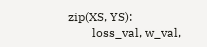zip(XS, YS):
        loss_val, w_val,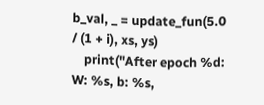b_val, _ = update_fun(5.0 / (1 + i), xs, ys)
    print("After epoch %d: W: %s, b: %s,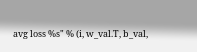avg loss %s" % (i, w_val.T, b_val,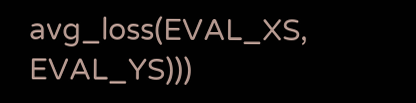avg_loss(EVAL_XS, EVAL_YS)))